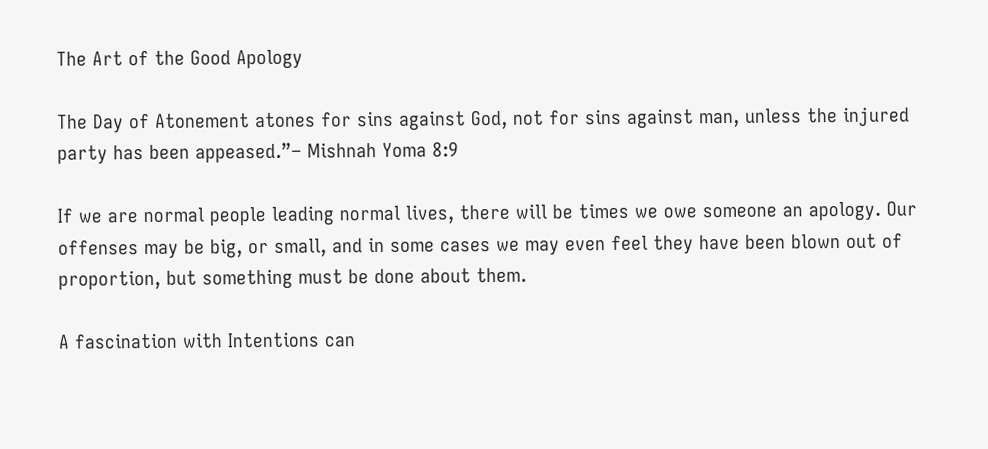The Art of the Good Apology

The Day of Atonement atones for sins against God, not for sins against man, unless the injured party has been appeased.”– Mishnah Yoma 8:9

If we are normal people leading normal lives, there will be times we owe someone an apology. Our offenses may be big, or small, and in some cases we may even feel they have been blown out of proportion, but something must be done about them.

A fascination with Intentions can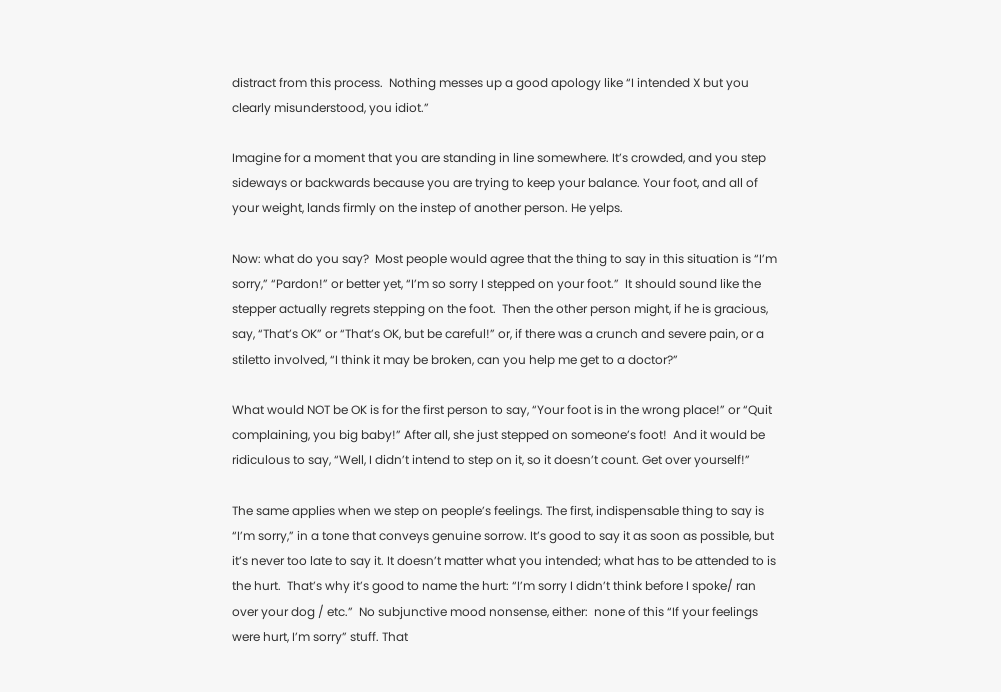distract from this process.  Nothing messes up a good apology like “I intended X but you clearly misunderstood, you idiot.”

Imagine for a moment that you are standing in line somewhere. It’s crowded, and you step sideways or backwards because you are trying to keep your balance. Your foot, and all of your weight, lands firmly on the instep of another person. He yelps.

Now: what do you say?  Most people would agree that the thing to say in this situation is “I’m sorry,” “Pardon!” or better yet, “I’m so sorry I stepped on your foot.”  It should sound like the stepper actually regrets stepping on the foot.  Then the other person might, if he is gracious, say, “That’s OK” or “That’s OK, but be careful!” or, if there was a crunch and severe pain, or a stiletto involved, “I think it may be broken, can you help me get to a doctor?”

What would NOT be OK is for the first person to say, “Your foot is in the wrong place!” or “Quit complaining, you big baby!” After all, she just stepped on someone’s foot!  And it would be ridiculous to say, “Well, I didn’t intend to step on it, so it doesn’t count. Get over yourself!”

The same applies when we step on people’s feelings. The first, indispensable thing to say is “I’m sorry,” in a tone that conveys genuine sorrow. It’s good to say it as soon as possible, but it’s never too late to say it. It doesn’t matter what you intended; what has to be attended to is the hurt.  That’s why it’s good to name the hurt: “I’m sorry I didn’t think before I spoke/ ran over your dog / etc.”  No subjunctive mood nonsense, either:  none of this “If your feelings were hurt, I’m sorry” stuff. That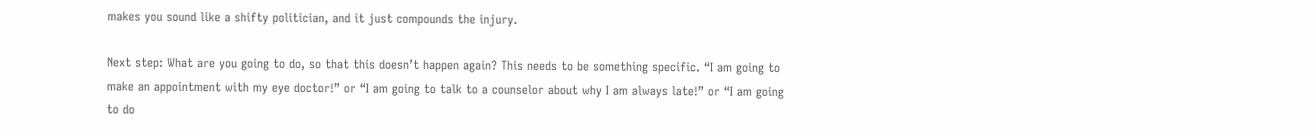makes you sound like a shifty politician, and it just compounds the injury.

Next step: What are you going to do, so that this doesn’t happen again? This needs to be something specific. “I am going to make an appointment with my eye doctor!” or “I am going to talk to a counselor about why I am always late!” or “I am going to do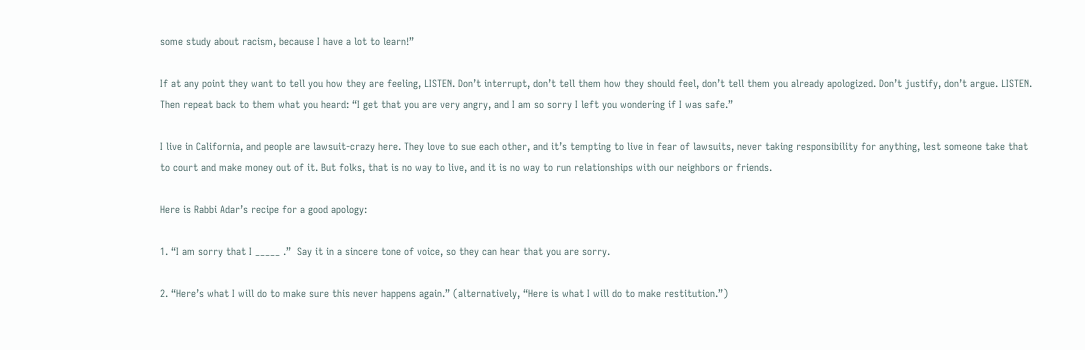some study about racism, because I have a lot to learn!”

If at any point they want to tell you how they are feeling, LISTEN. Don’t interrupt, don’t tell them how they should feel, don’t tell them you already apologized. Don’t justify, don’t argue. LISTEN. Then repeat back to them what you heard: “I get that you are very angry, and I am so sorry I left you wondering if I was safe.”

I live in California, and people are lawsuit-crazy here. They love to sue each other, and it’s tempting to live in fear of lawsuits, never taking responsibility for anything, lest someone take that to court and make money out of it. But folks, that is no way to live, and it is no way to run relationships with our neighbors or friends.

Here is Rabbi Adar’s recipe for a good apology:

1. “I am sorry that I _____ .”  Say it in a sincere tone of voice, so they can hear that you are sorry.

2. “Here’s what I will do to make sure this never happens again.” (alternatively, “Here is what I will do to make restitution.”)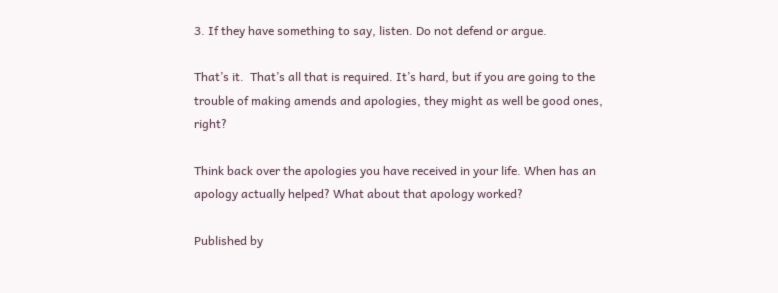3. If they have something to say, listen. Do not defend or argue.

That’s it.  That’s all that is required. It’s hard, but if you are going to the trouble of making amends and apologies, they might as well be good ones, right?

Think back over the apologies you have received in your life. When has an apology actually helped? What about that apology worked?

Published by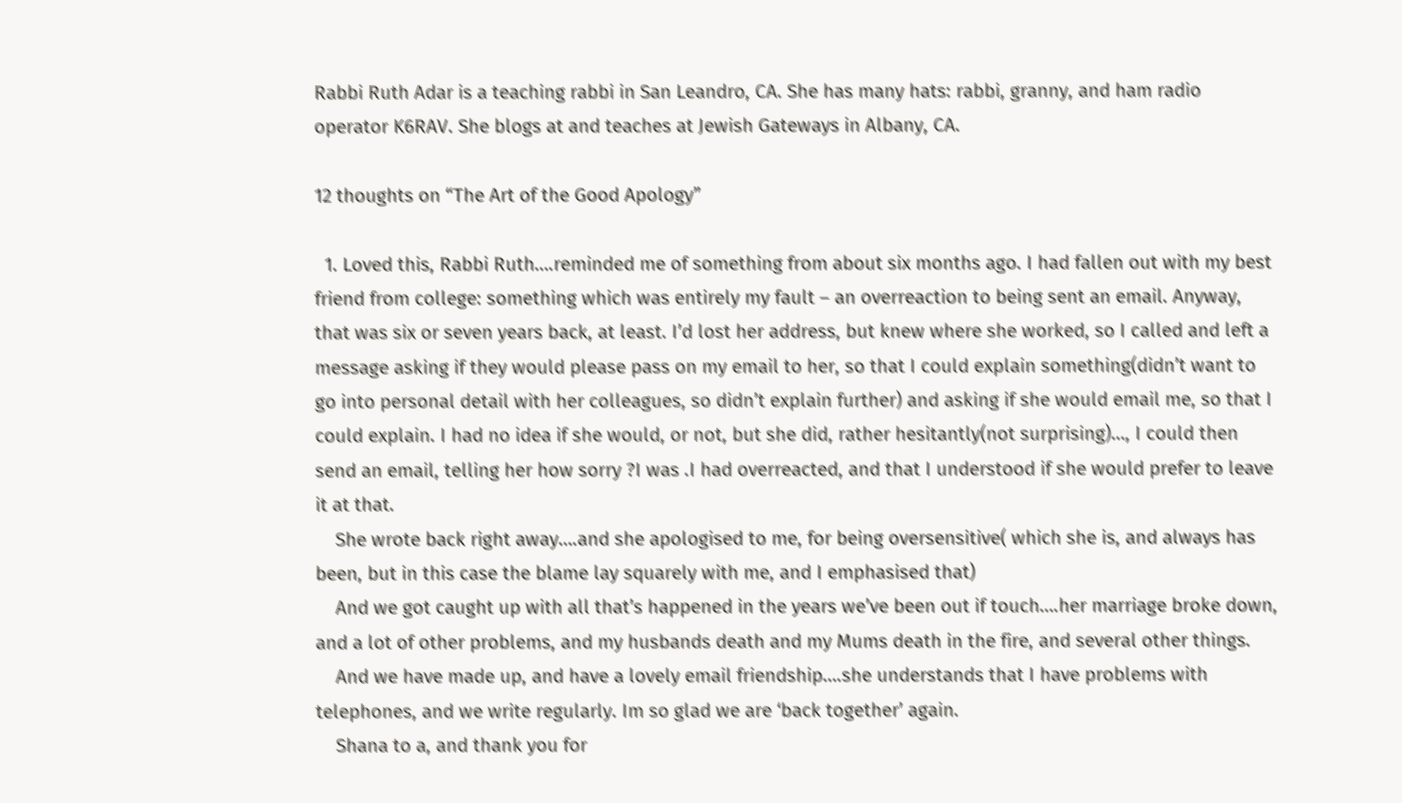Rabbi Ruth Adar is a teaching rabbi in San Leandro, CA. She has many hats: rabbi, granny, and ham radio operator K6RAV. She blogs at and teaches at Jewish Gateways in Albany, CA.

12 thoughts on “The Art of the Good Apology”

  1. Loved this, Rabbi Ruth….reminded me of something from about six months ago. I had fallen out with my best friend from college: something which was entirely my fault – an overreaction to being sent an email. Anyway, that was six or seven years back, at least. I’d lost her address, but knew where she worked, so I called and left a message asking if they would please pass on my email to her, so that I could explain something(didn’t want to go into personal detail with her colleagues, so didn’t explain further) and asking if she would email me, so that I could explain. I had no idea if she would, or not, but she did, rather hesitantly(not surprising)…, I could then send an email, telling her how sorry ?I was .I had overreacted, and that I understood if she would prefer to leave it at that.
    She wrote back right away….and she apologised to me, for being oversensitive( which she is, and always has been, but in this case the blame lay squarely with me, and I emphasised that)
    And we got caught up with all that’s happened in the years we’ve been out if touch….her marriage broke down, and a lot of other problems, and my husbands death and my Mums death in the fire, and several other things.
    And we have made up, and have a lovely email friendship….she understands that I have problems with telephones, and we write regularly. Im so glad we are ‘back together’ again.
    Shana to a, and thank you for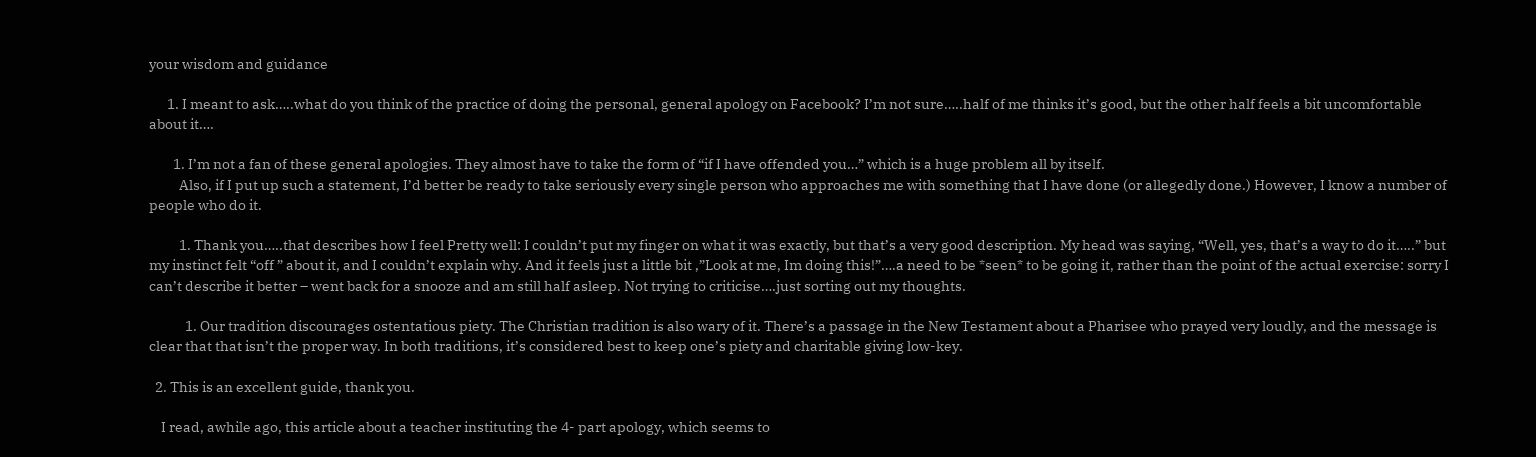your wisdom and guidance

      1. I meant to ask…..what do you think of the practice of doing the personal, general apology on Facebook? I’m not sure…..half of me thinks it’s good, but the other half feels a bit uncomfortable about it….

        1. I’m not a fan of these general apologies. They almost have to take the form of “if I have offended you…” which is a huge problem all by itself.
          Also, if I put up such a statement, I’d better be ready to take seriously every single person who approaches me with something that I have done (or allegedly done.) However, I know a number of people who do it.

          1. Thank you…..that describes how I feel Pretty well: I couldn’t put my finger on what it was exactly, but that’s a very good description. My head was saying, “Well, yes, that’s a way to do it…..” but my instinct felt “off ” about it, and I couldn’t explain why. And it feels just a little bit ,”Look at me, Im doing this!”….a need to be *seen* to be going it, rather than the point of the actual exercise: sorry I can’t describe it better – went back for a snooze and am still half asleep. Not trying to criticise….just sorting out my thoughts.

            1. Our tradition discourages ostentatious piety. The Christian tradition is also wary of it. There’s a passage in the New Testament about a Pharisee who prayed very loudly, and the message is clear that that isn’t the proper way. In both traditions, it’s considered best to keep one’s piety and charitable giving low-key.

  2. This is an excellent guide, thank you.

    I read, awhile ago, this article about a teacher instituting the 4- part apology, which seems to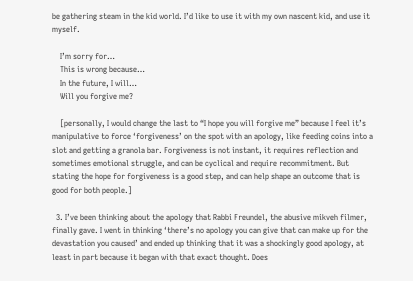be gathering steam in the kid world. I’d like to use it with my own nascent kid, and use it myself.

    I’m sorry for…
    This is wrong because…
    In the future, I will…
    Will you forgive me?

    [personally, I would change the last to “I hope you will forgive me” because I feel it’s manipulative to force ‘forgiveness’ on the spot with an apology, like feeding coins into a slot and getting a granola bar. Forgiveness is not instant, it requires reflection and sometimes emotional struggle, and can be cyclical and require recommitment. But stating the hope for forgiveness is a good step, and can help shape an outcome that is good for both people.]

  3. I’ve been thinking about the apology that Rabbi Freundel, the abusive mikveh filmer, finally gave. I went in thinking ‘there’s no apology you can give that can make up for the devastation you caused’ and ended up thinking that it was a shockingly good apology, at least in part because it began with that exact thought. Does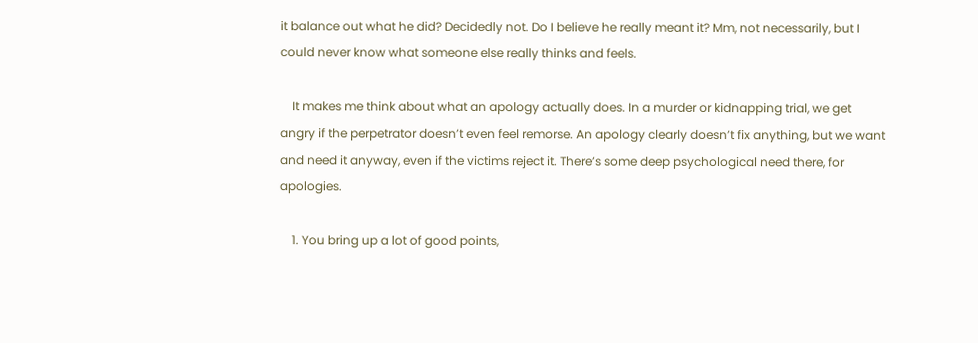it balance out what he did? Decidedly not. Do I believe he really meant it? Mm, not necessarily, but I could never know what someone else really thinks and feels.

    It makes me think about what an apology actually does. In a murder or kidnapping trial, we get angry if the perpetrator doesn’t even feel remorse. An apology clearly doesn’t fix anything, but we want and need it anyway, even if the victims reject it. There’s some deep psychological need there, for apologies.

    1. You bring up a lot of good points,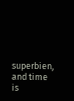superbien, and time is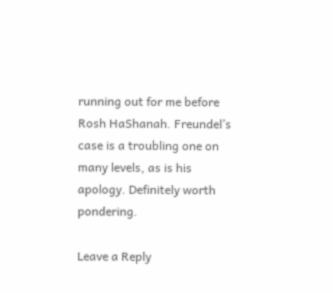running out for me before Rosh HaShanah. Freundel’s case is a troubling one on many levels, as is his apology. Definitely worth pondering.

Leave a Reply